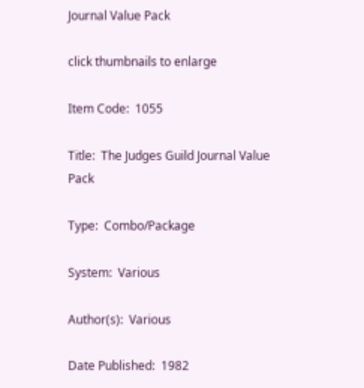Journal Value Pack

click thumbnails to enlarge

Item Code:  1055

Title:  The Judges Guild Journal Value Pack

Type:  Combo/Package

System:  Various

Author(s):  Various

Date Published:  1982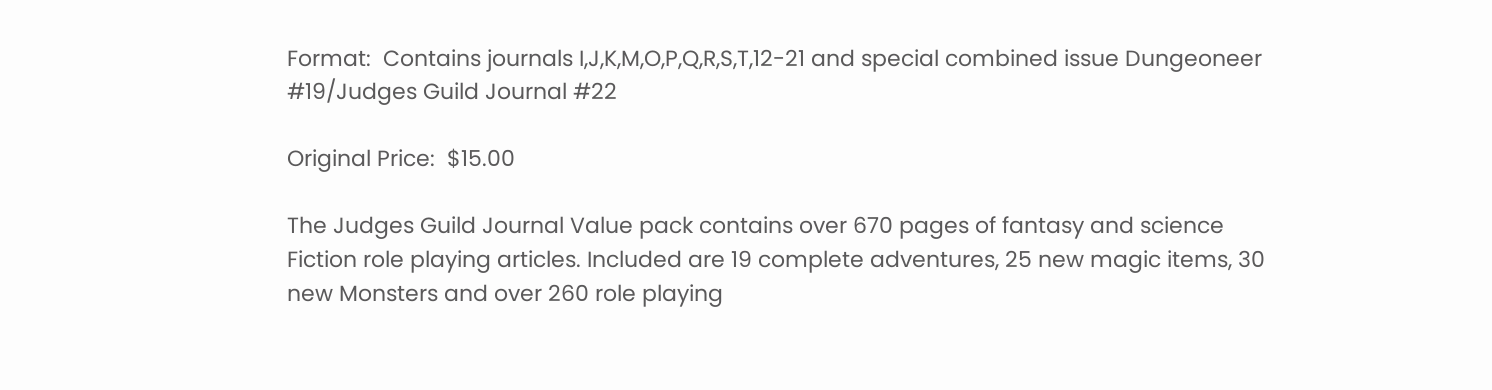Format:  Contains journals I,J,K,M,O,P,Q,R,S,T,12-21 and special combined issue Dungeoneer #19/Judges Guild Journal #22

Original Price:  $15.00

The Judges Guild Journal Value pack contains over 670 pages of fantasy and science Fiction role playing articles. Included are 19 complete adventures, 25 new magic items, 30 new Monsters and over 260 role playing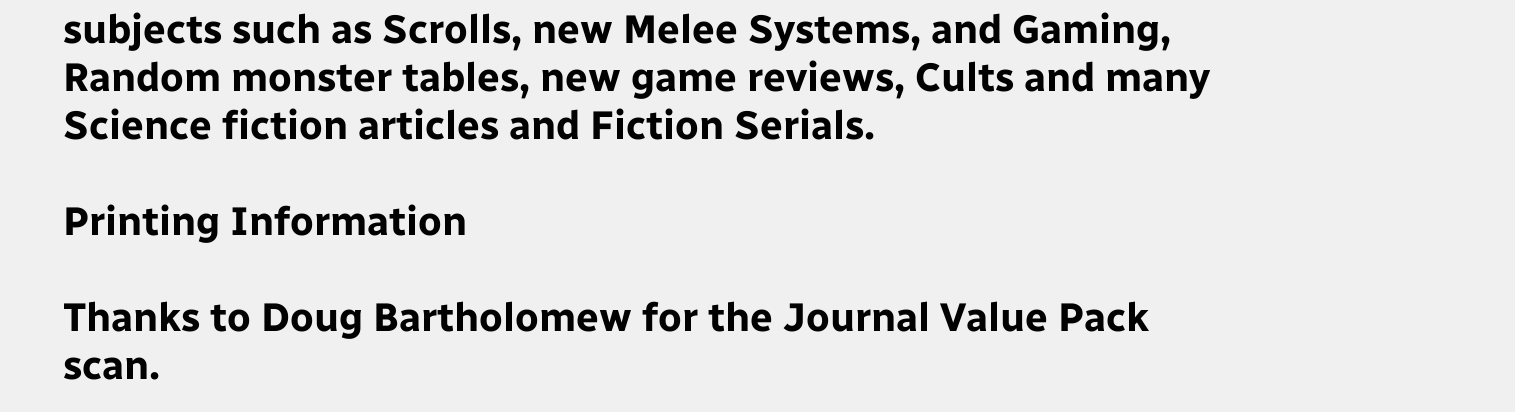subjects such as Scrolls, new Melee Systems, and Gaming, Random monster tables, new game reviews, Cults and many Science fiction articles and Fiction Serials.

Printing Information

Thanks to Doug Bartholomew for the Journal Value Pack scan.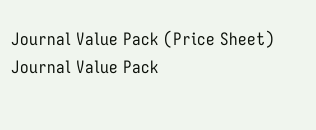Journal Value Pack (Price Sheet)
Journal Value Pack